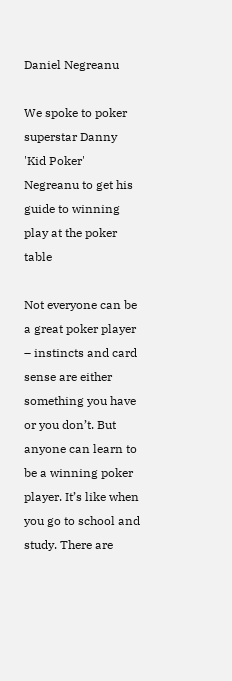Daniel Negreanu

We spoke to poker superstar Danny 'Kid Poker' Negreanu to get his guide to winning play at the poker table

Not everyone can be a great poker player – instincts and card sense are either something you have or you don’t. But anyone can learn to be a winning poker player. It’s like when you go to school and study. There are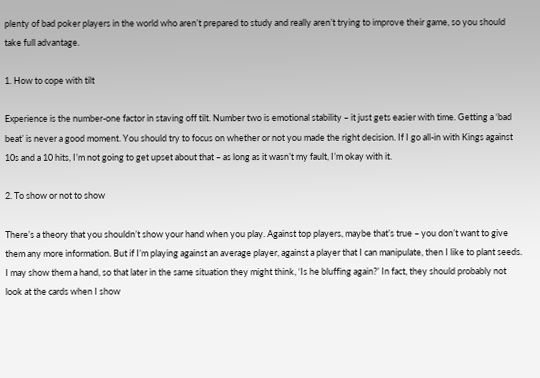plenty of bad poker players in the world who aren’t prepared to study and really aren’t trying to improve their game, so you should take full advantage.

1. How to cope with tilt

Experience is the number-one factor in staving off tilt. Number two is emotional stability – it just gets easier with time. Getting a ‘bad beat’ is never a good moment. You should try to focus on whether or not you made the right decision. If I go all-in with Kings against 10s and a 10 hits, I’m not going to get upset about that – as long as it wasn’t my fault, I’m okay with it.

2. To show or not to show

There’s a theory that you shouldn’t show your hand when you play. Against top players, maybe that’s true – you don’t want to give them any more information. But if I’m playing against an average player, against a player that I can manipulate, then I like to plant seeds. I may show them a hand, so that later in the same situation they might think, ‘Is he bluffing again?’ In fact, they should probably not look at the cards when I show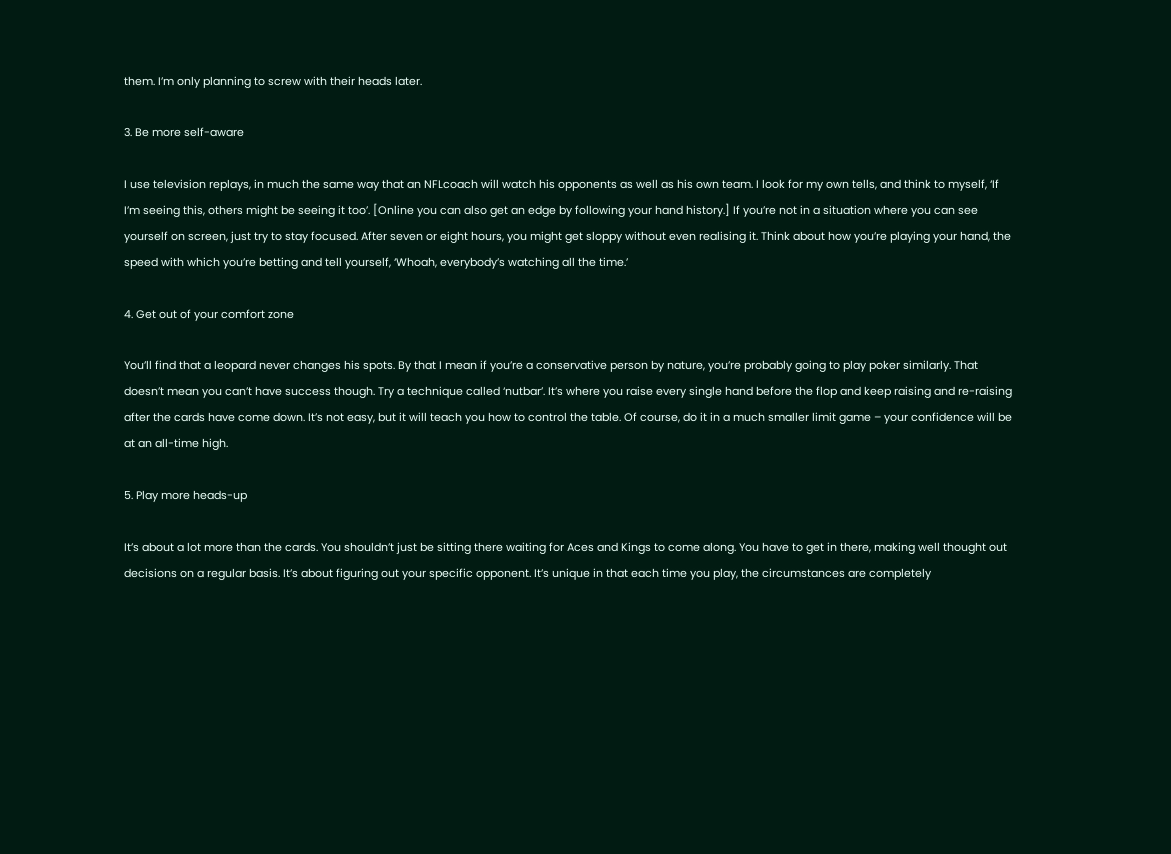them. I’m only planning to screw with their heads later.

3. Be more self-aware

I use television replays, in much the same way that an NFLcoach will watch his opponents as well as his own team. I look for my own tells, and think to myself, ‘If I’m seeing this, others might be seeing it too’. [Online you can also get an edge by following your hand history.] If you’re not in a situation where you can see yourself on screen, just try to stay focused. After seven or eight hours, you might get sloppy without even realising it. Think about how you’re playing your hand, the speed with which you’re betting and tell yourself, ‘Whoah, everybody’s watching all the time.’

4. Get out of your comfort zone

You’ll find that a leopard never changes his spots. By that I mean if you’re a conservative person by nature, you’re probably going to play poker similarly. That doesn’t mean you can’t have success though. Try a technique called ‘nutbar’. It’s where you raise every single hand before the flop and keep raising and re-raising after the cards have come down. It’s not easy, but it will teach you how to control the table. Of course, do it in a much smaller limit game – your confidence will be at an all-time high.

5. Play more heads-up

It’s about a lot more than the cards. You shouldn’t just be sitting there waiting for Aces and Kings to come along. You have to get in there, making well thought out decisions on a regular basis. It’s about figuring out your specific opponent. It’s unique in that each time you play, the circumstances are completely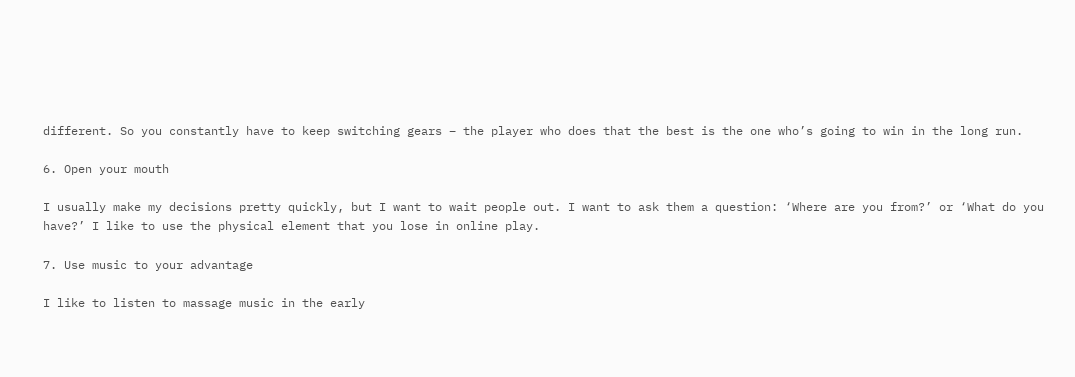different. So you constantly have to keep switching gears – the player who does that the best is the one who’s going to win in the long run.

6. Open your mouth

I usually make my decisions pretty quickly, but I want to wait people out. I want to ask them a question: ‘Where are you from?’ or ‘What do you have?’ I like to use the physical element that you lose in online play.

7. Use music to your advantage

I like to listen to massage music in the early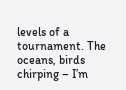levels of a tournament. The oceans, birds chirping – I’m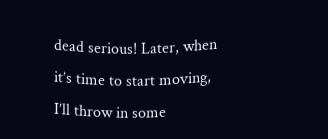dead serious! Later, when it’s time to start moving, I’ll throw in some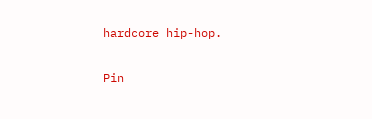hardcore hip-hop.

Pin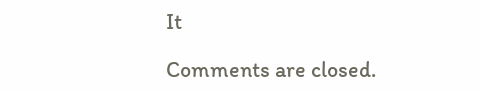It

Comments are closed.